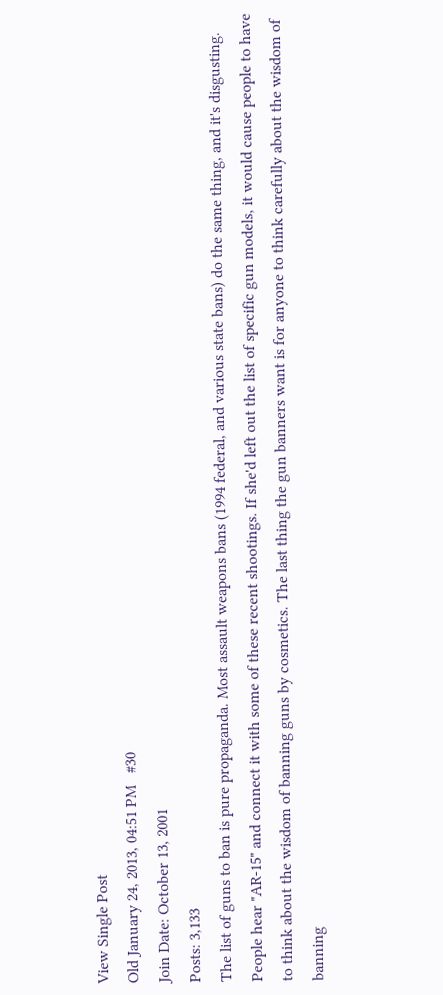View Single Post
Old January 24, 2013, 04:51 PM   #30
Join Date: October 13, 2001
Posts: 3,133
The list of guns to ban is pure propaganda. Most assault weapons bans (1994 federal, and various state bans) do the same thing, and it's disgusting. People hear "AR-15" and connect it with some of these recent shootings. If she'd left out the list of specific gun models, it would cause people to have to think about the wisdom of banning guns by cosmetics. The last thing the gun banners want is for anyone to think carefully about the wisdom of banning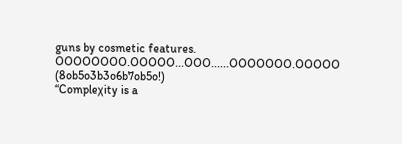guns by cosmetic features.
OOOOOOOO.OOOOO...OOO......OOOOOOO.OOOOO (8ob5o3b3o6b7ob5o!)
“Compleχity is a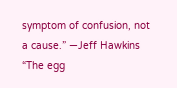symptom of confusion, not a cause.” —Jeff Hawkins
“The egg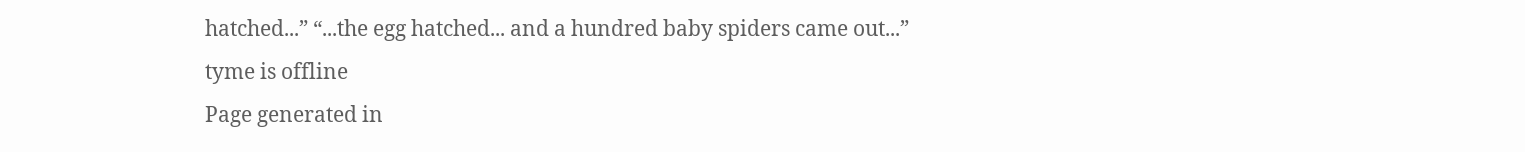hatched...” “...the egg hatched... and a hundred baby spiders came out...”
tyme is offline
Page generated in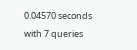0.04570 seconds with 7 queries